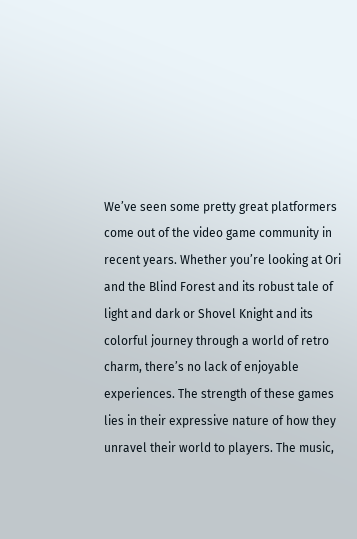We’ve seen some pretty great platformers come out of the video game community in recent years. Whether you’re looking at Ori and the Blind Forest and its robust tale of light and dark or Shovel Knight and its colorful journey through a world of retro charm, there’s no lack of enjoyable experiences. The strength of these games lies in their expressive nature of how they unravel their world to players. The music,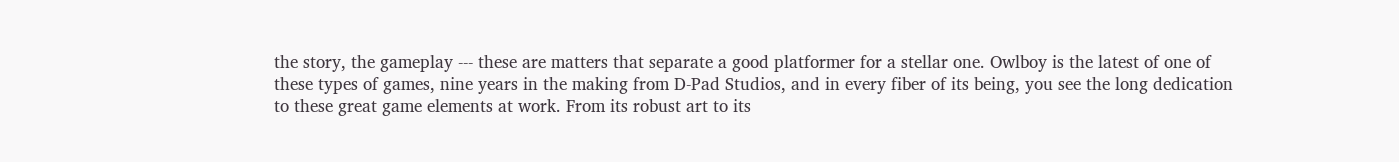the story, the gameplay --- these are matters that separate a good platformer for a stellar one. Owlboy is the latest of one of these types of games, nine years in the making from D-Pad Studios, and in every fiber of its being, you see the long dedication to these great game elements at work. From its robust art to its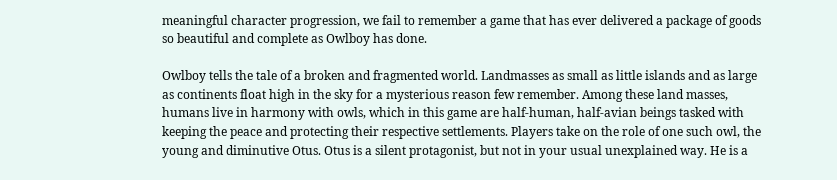meaningful character progression, we fail to remember a game that has ever delivered a package of goods so beautiful and complete as Owlboy has done.

Owlboy tells the tale of a broken and fragmented world. Landmasses as small as little islands and as large as continents float high in the sky for a mysterious reason few remember. Among these land masses, humans live in harmony with owls, which in this game are half-human, half-avian beings tasked with keeping the peace and protecting their respective settlements. Players take on the role of one such owl, the young and diminutive Otus. Otus is a silent protagonist, but not in your usual unexplained way. He is a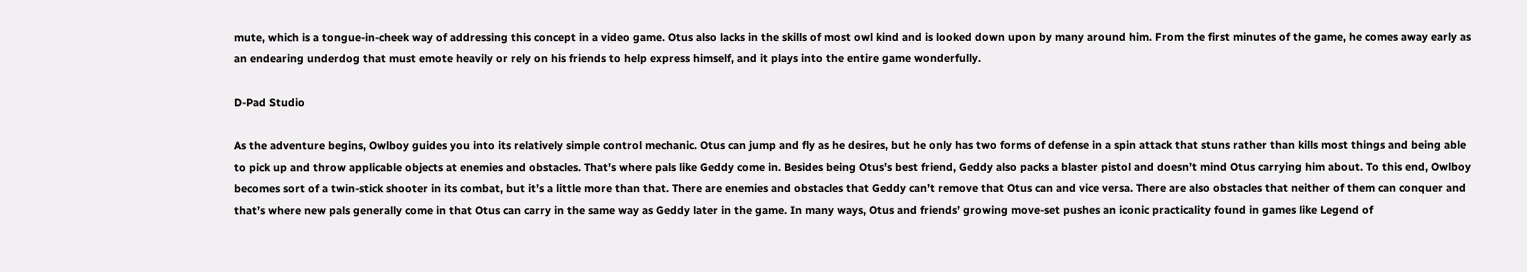mute, which is a tongue-in-cheek way of addressing this concept in a video game. Otus also lacks in the skills of most owl kind and is looked down upon by many around him. From the first minutes of the game, he comes away early as an endearing underdog that must emote heavily or rely on his friends to help express himself, and it plays into the entire game wonderfully.

D-Pad Studio

As the adventure begins, Owlboy guides you into its relatively simple control mechanic. Otus can jump and fly as he desires, but he only has two forms of defense in a spin attack that stuns rather than kills most things and being able to pick up and throw applicable objects at enemies and obstacles. That’s where pals like Geddy come in. Besides being Otus’s best friend, Geddy also packs a blaster pistol and doesn’t mind Otus carrying him about. To this end, Owlboy becomes sort of a twin-stick shooter in its combat, but it’s a little more than that. There are enemies and obstacles that Geddy can’t remove that Otus can and vice versa. There are also obstacles that neither of them can conquer and that’s where new pals generally come in that Otus can carry in the same way as Geddy later in the game. In many ways, Otus and friends’ growing move-set pushes an iconic practicality found in games like Legend of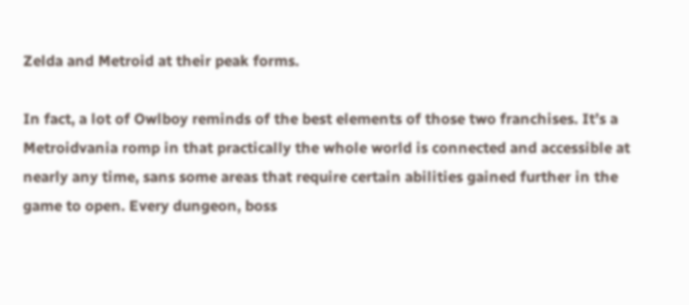Zelda and Metroid at their peak forms.

In fact, a lot of Owlboy reminds of the best elements of those two franchises. It’s a Metroidvania romp in that practically the whole world is connected and accessible at nearly any time, sans some areas that require certain abilities gained further in the game to open. Every dungeon, boss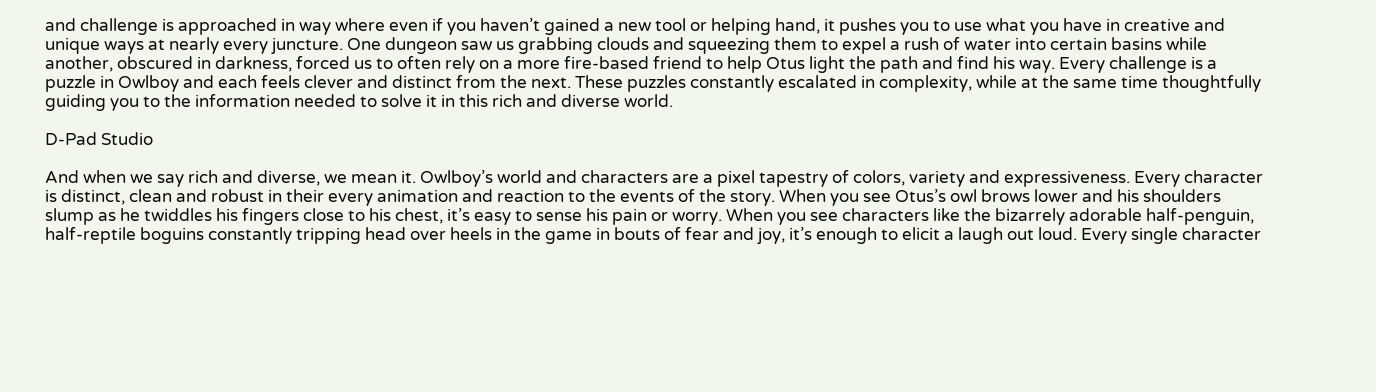and challenge is approached in way where even if you haven’t gained a new tool or helping hand, it pushes you to use what you have in creative and unique ways at nearly every juncture. One dungeon saw us grabbing clouds and squeezing them to expel a rush of water into certain basins while another, obscured in darkness, forced us to often rely on a more fire-based friend to help Otus light the path and find his way. Every challenge is a puzzle in Owlboy and each feels clever and distinct from the next. These puzzles constantly escalated in complexity, while at the same time thoughtfully guiding you to the information needed to solve it in this rich and diverse world.

D-Pad Studio

And when we say rich and diverse, we mean it. Owlboy’s world and characters are a pixel tapestry of colors, variety and expressiveness. Every character is distinct, clean and robust in their every animation and reaction to the events of the story. When you see Otus’s owl brows lower and his shoulders slump as he twiddles his fingers close to his chest, it’s easy to sense his pain or worry. When you see characters like the bizarrely adorable half-penguin, half-reptile boguins constantly tripping head over heels in the game in bouts of fear and joy, it’s enough to elicit a laugh out loud. Every single character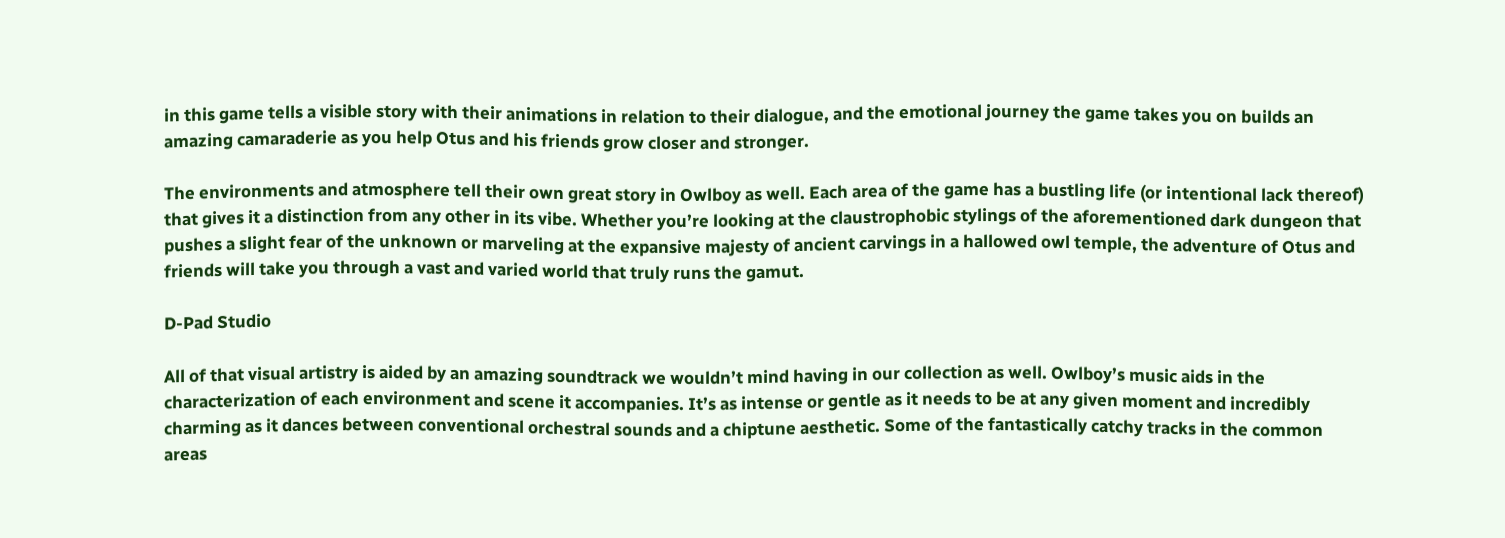in this game tells a visible story with their animations in relation to their dialogue, and the emotional journey the game takes you on builds an amazing camaraderie as you help Otus and his friends grow closer and stronger.

The environments and atmosphere tell their own great story in Owlboy as well. Each area of the game has a bustling life (or intentional lack thereof) that gives it a distinction from any other in its vibe. Whether you’re looking at the claustrophobic stylings of the aforementioned dark dungeon that pushes a slight fear of the unknown or marveling at the expansive majesty of ancient carvings in a hallowed owl temple, the adventure of Otus and friends will take you through a vast and varied world that truly runs the gamut.

D-Pad Studio

All of that visual artistry is aided by an amazing soundtrack we wouldn’t mind having in our collection as well. Owlboy’s music aids in the characterization of each environment and scene it accompanies. It’s as intense or gentle as it needs to be at any given moment and incredibly charming as it dances between conventional orchestral sounds and a chiptune aesthetic. Some of the fantastically catchy tracks in the common areas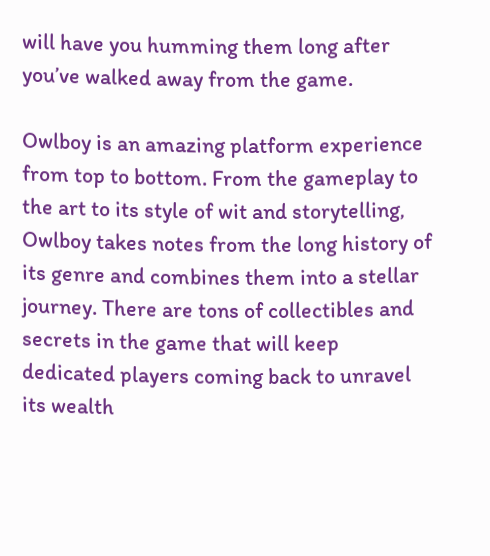will have you humming them long after you’ve walked away from the game.

Owlboy is an amazing platform experience from top to bottom. From the gameplay to the art to its style of wit and storytelling, Owlboy takes notes from the long history of its genre and combines them into a stellar journey. There are tons of collectibles and secrets in the game that will keep dedicated players coming back to unravel its wealth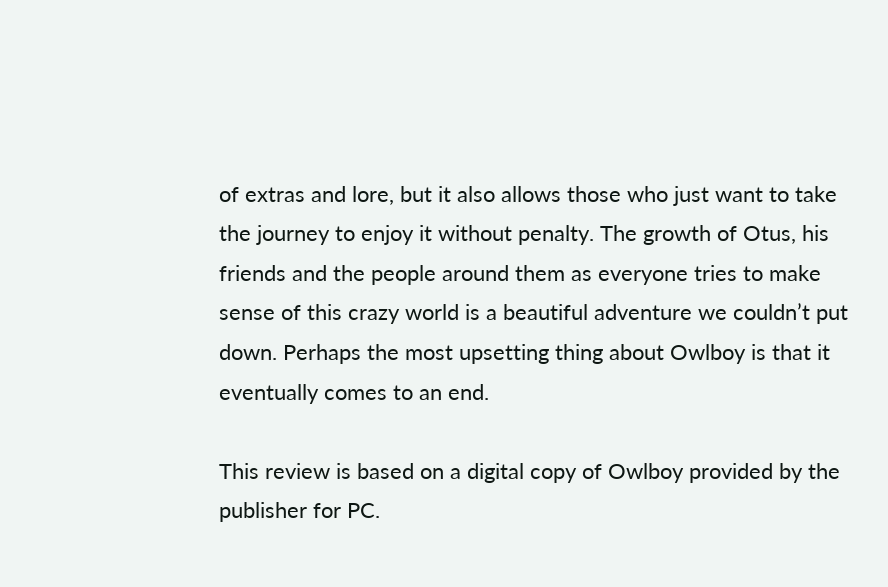of extras and lore, but it also allows those who just want to take the journey to enjoy it without penalty. The growth of Otus, his friends and the people around them as everyone tries to make sense of this crazy world is a beautiful adventure we couldn’t put down. Perhaps the most upsetting thing about Owlboy is that it eventually comes to an end.

This review is based on a digital copy of Owlboy provided by the publisher for PC.